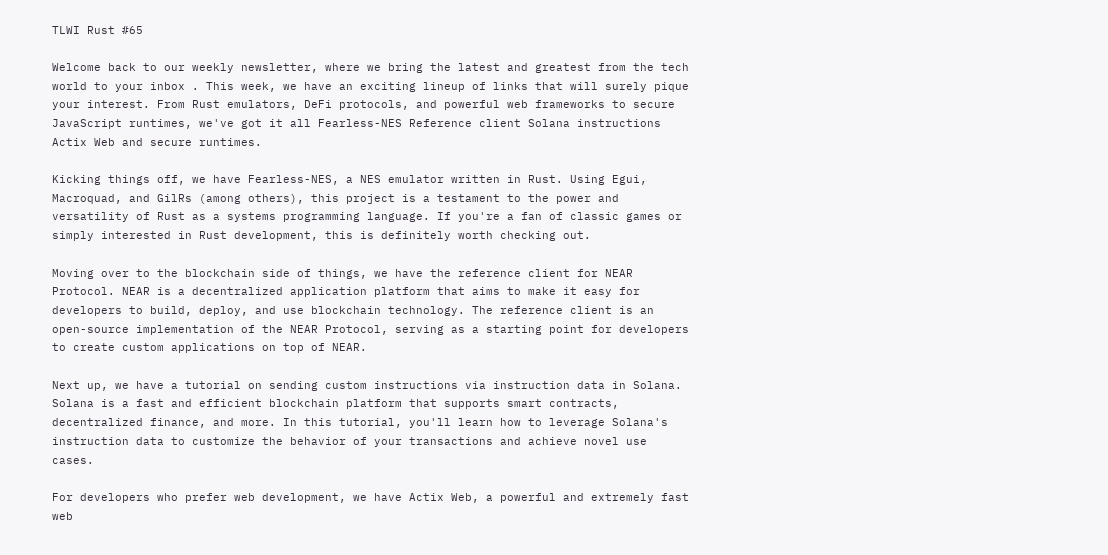TLWI Rust #65

Welcome back to our weekly newsletter, where we bring the latest and greatest from the tech world to your inbox . This week, we have an exciting lineup of links that will surely pique your interest. From Rust emulators, DeFi protocols, and powerful web frameworks to secure JavaScript runtimes, we've got it all Fearless-NES Reference client Solana instructions Actix Web and secure runtimes.

Kicking things off, we have Fearless-NES, a NES emulator written in Rust. Using Egui, Macroquad, and GilRs (among others), this project is a testament to the power and versatility of Rust as a systems programming language. If you're a fan of classic games or simply interested in Rust development, this is definitely worth checking out.

Moving over to the blockchain side of things, we have the reference client for NEAR Protocol. NEAR is a decentralized application platform that aims to make it easy for developers to build, deploy, and use blockchain technology. The reference client is an open-source implementation of the NEAR Protocol, serving as a starting point for developers to create custom applications on top of NEAR.

Next up, we have a tutorial on sending custom instructions via instruction data in Solana. Solana is a fast and efficient blockchain platform that supports smart contracts, decentralized finance, and more. In this tutorial, you'll learn how to leverage Solana's instruction data to customize the behavior of your transactions and achieve novel use cases.

For developers who prefer web development, we have Actix Web, a powerful and extremely fast web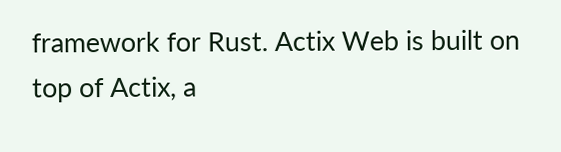framework for Rust. Actix Web is built on top of Actix, a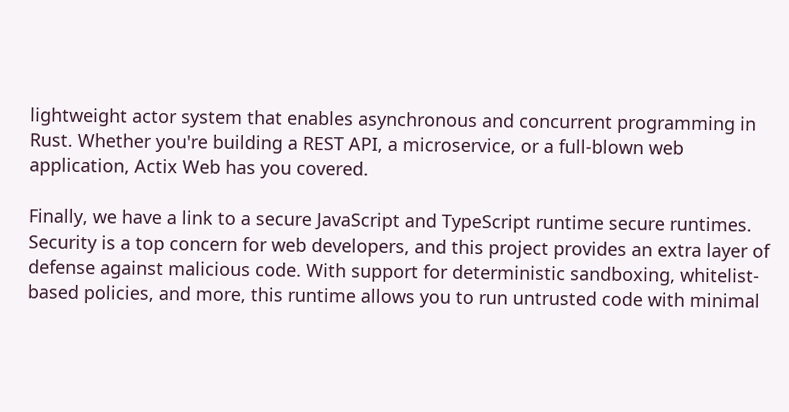lightweight actor system that enables asynchronous and concurrent programming in Rust. Whether you're building a REST API, a microservice, or a full-blown web application, Actix Web has you covered.

Finally, we have a link to a secure JavaScript and TypeScript runtime secure runtimes. Security is a top concern for web developers, and this project provides an extra layer of defense against malicious code. With support for deterministic sandboxing, whitelist-based policies, and more, this runtime allows you to run untrusted code with minimal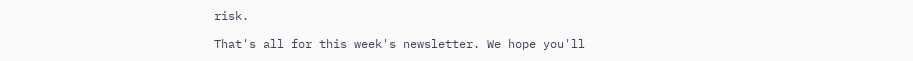risk.

That's all for this week's newsletter. We hope you'll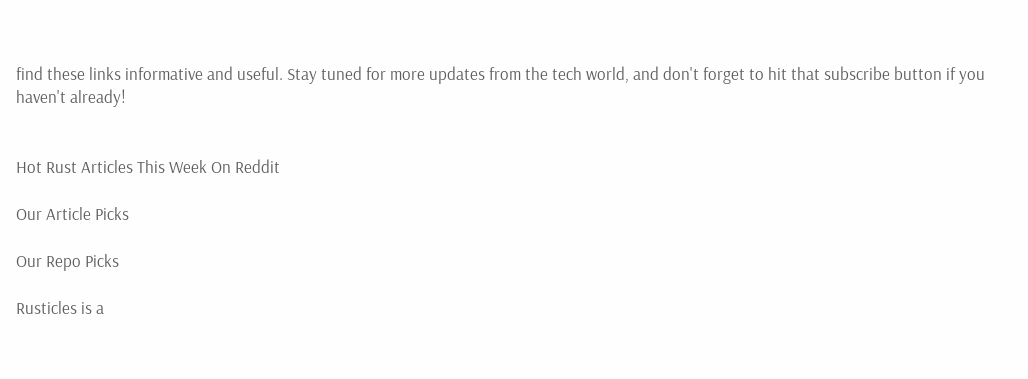find these links informative and useful. Stay tuned for more updates from the tech world, and don't forget to hit that subscribe button if you haven't already!


Hot Rust Articles This Week On Reddit

Our Article Picks

Our Repo Picks

Rusticles is a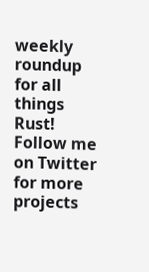weekly roundup for all things Rust! Follow me on Twitter for more projects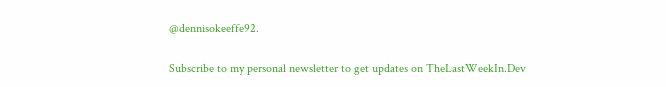@dennisokeeffe92.

Subscribe to my personal newsletter to get updates on TheLastWeekIn.Dev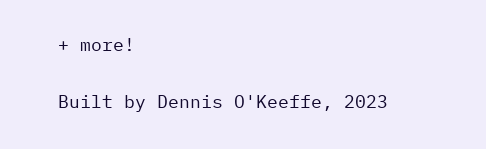+ more!

Built by Dennis O'Keeffe, 2023